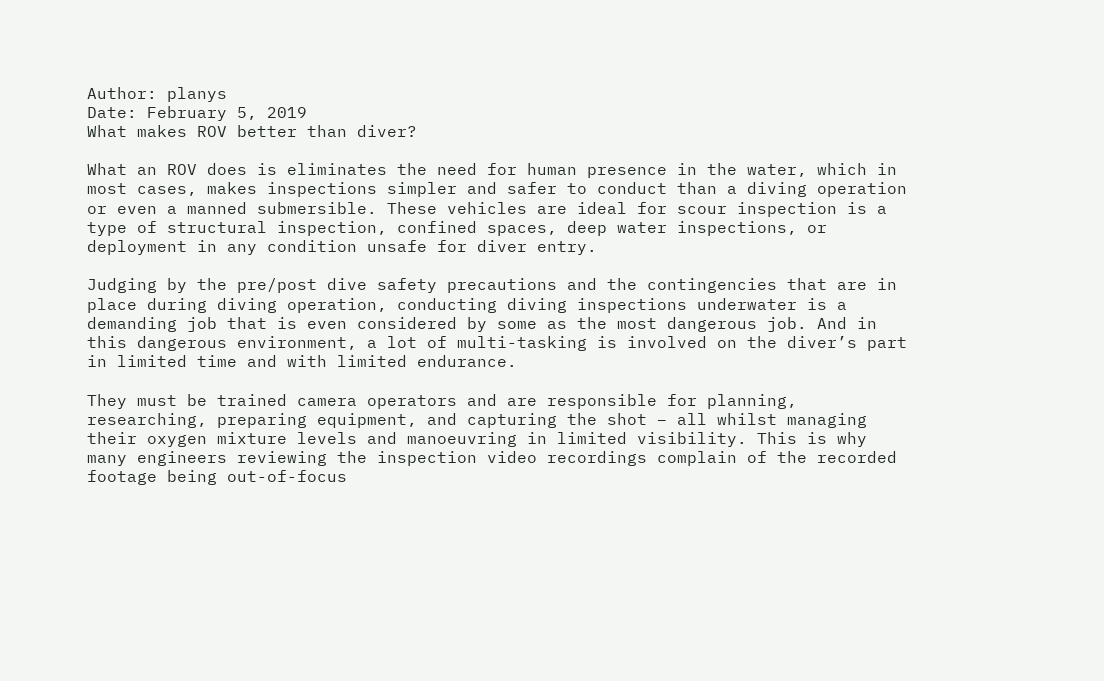Author: planys
Date: February 5, 2019
What makes ROV better than diver?

What an ROV does is eliminates the need for human presence in the water, which in most cases, makes inspections simpler and safer to conduct than a diving operation or even a manned submersible. These vehicles are ideal for scour inspection is a type of structural inspection, confined spaces, deep water inspections, or deployment in any condition unsafe for diver entry.

Judging by the pre/post dive safety precautions and the contingencies that are in place during diving operation, conducting diving inspections underwater is a demanding job that is even considered by some as the most dangerous job. And in this dangerous environment, a lot of multi-tasking is involved on the diver’s part in limited time and with limited endurance.

They must be trained camera operators and are responsible for planning, researching, preparing equipment, and capturing the shot – all whilst managing their oxygen mixture levels and manoeuvring in limited visibility. This is why many engineers reviewing the inspection video recordings complain of the recorded footage being out-of-focus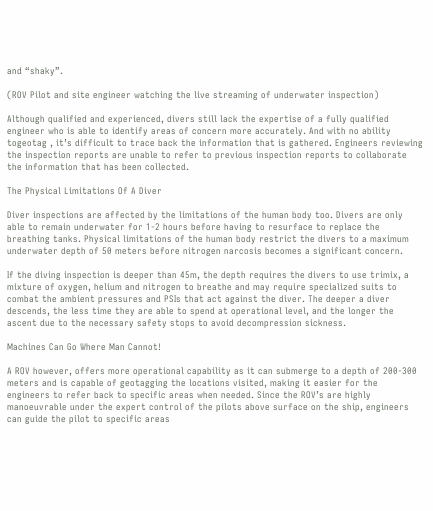and “shaky”.

(ROV Pilot and site engineer watching the live streaming of underwater inspection)

Although qualified and experienced, divers still lack the expertise of a fully qualified engineer who is able to identify areas of concern more accurately. And with no ability togeotag , it’s difficult to trace back the information that is gathered. Engineers reviewing the inspection reports are unable to refer to previous inspection reports to collaborate the information that has been collected.

The Physical Limitations Of A Diver

Diver inspections are affected by the limitations of the human body too. Divers are only able to remain underwater for 1-2 hours before having to resurface to replace the breathing tanks. Physical limitations of the human body restrict the divers to a maximum underwater depth of 50 meters before nitrogen narcosis becomes a significant concern.

If the diving inspection is deeper than 45m, the depth requires the divers to use trimix, a mixture of oxygen, helium and nitrogen to breathe and may require specialized suits to combat the ambient pressures and PSIs that act against the diver. The deeper a diver descends, the less time they are able to spend at operational level, and the longer the ascent due to the necessary safety stops to avoid decompression sickness.

Machines Can Go Where Man Cannot!

A ROV however, offers more operational capability as it can submerge to a depth of 200-300 meters and is capable of geotagging the locations visited, making it easier for the engineers to refer back to specific areas when needed. Since the ROV’s are highly manoeuvrable under the expert control of the pilots above surface on the ship, engineers can guide the pilot to specific areas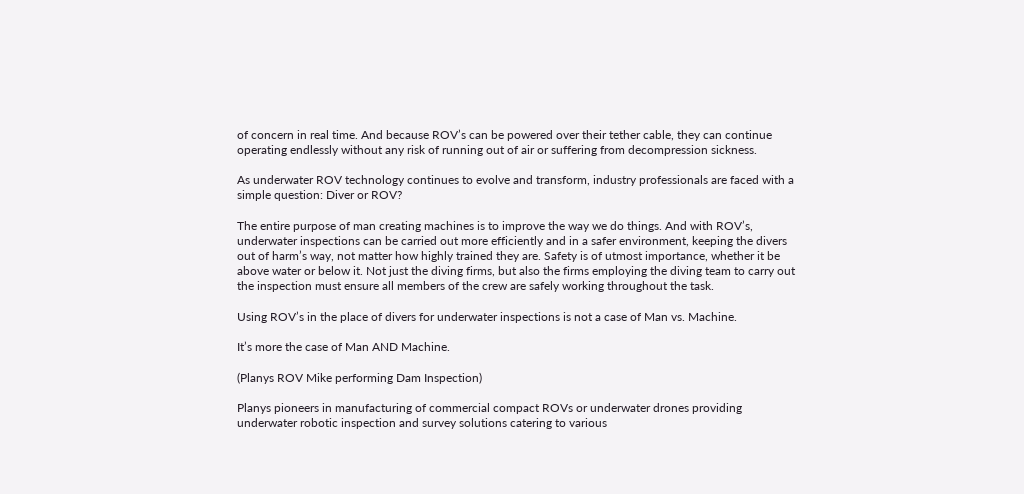of concern in real time. And because ROV’s can be powered over their tether cable, they can continue operating endlessly without any risk of running out of air or suffering from decompression sickness.

As underwater ROV technology continues to evolve and transform, industry professionals are faced with a simple question: Diver or ROV?

The entire purpose of man creating machines is to improve the way we do things. And with ROV’s, underwater inspections can be carried out more efficiently and in a safer environment, keeping the divers out of harm’s way, not matter how highly trained they are. Safety is of utmost importance, whether it be above water or below it. Not just the diving firms, but also the firms employing the diving team to carry out the inspection must ensure all members of the crew are safely working throughout the task.

Using ROV’s in the place of divers for underwater inspections is not a case of Man vs. Machine.

It’s more the case of Man AND Machine.

(Planys ROV Mike performing Dam Inspection)

Planys pioneers in manufacturing of commercial compact ROVs or underwater drones providing underwater robotic inspection and survey solutions catering to various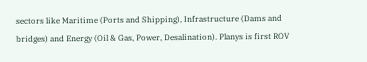sectors like Maritime (Ports and Shipping), Infrastructure (Dams and bridges) and Energy (Oil & Gas, Power, Desalination). Planys is first ROV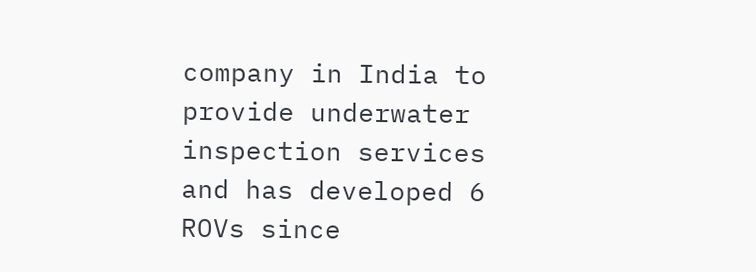company in India to provide underwater inspection services and has developed 6 ROVs since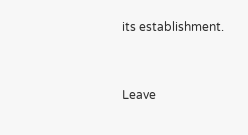its establishment.


Leave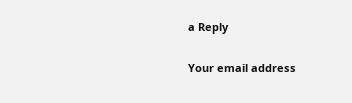a Reply

Your email address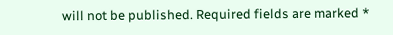will not be published. Required fields are marked *